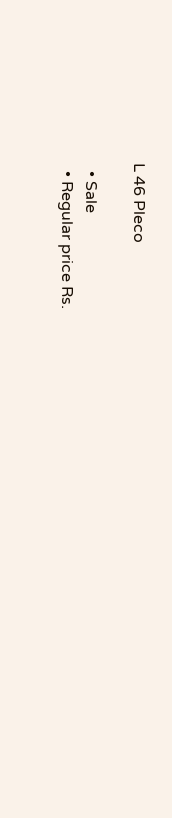L 46 Pleco

  • Sale
  • Regular price Rs.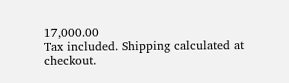17,000.00
Tax included. Shipping calculated at checkout.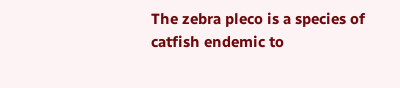The zebra pleco is a species of catfish endemic to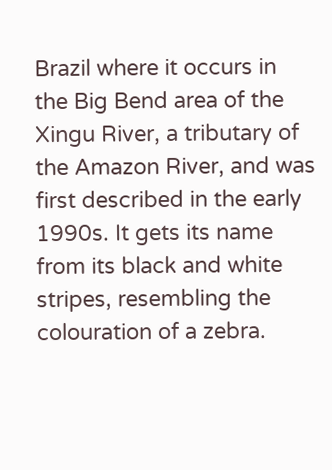Brazil where it occurs in the Big Bend area of the Xingu River, a tributary of the Amazon River, and was first described in the early 1990s. It gets its name from its black and white stripes, resembling the colouration of a zebra.